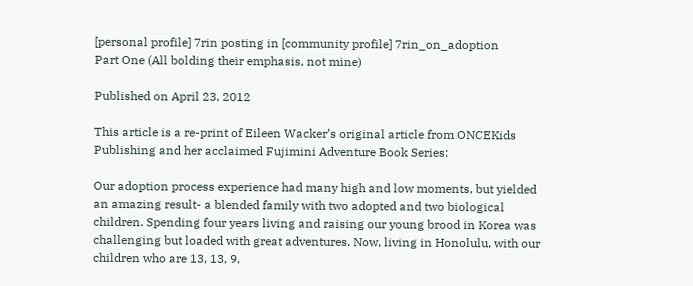[personal profile] 7rin posting in [community profile] 7rin_on_adoption
Part One (All bolding their emphasis, not mine)

Published on April 23, 2012

This article is a re-print of Eileen Wacker’s original article from ONCEKids Publishing and her acclaimed Fujimini Adventure Book Series:

Our adoption process experience had many high and low moments, but yielded an amazing result- a blended family with two adopted and two biological children. Spending four years living and raising our young brood in Korea was challenging but loaded with great adventures. Now, living in Honolulu, with our children who are 13, 13, 9,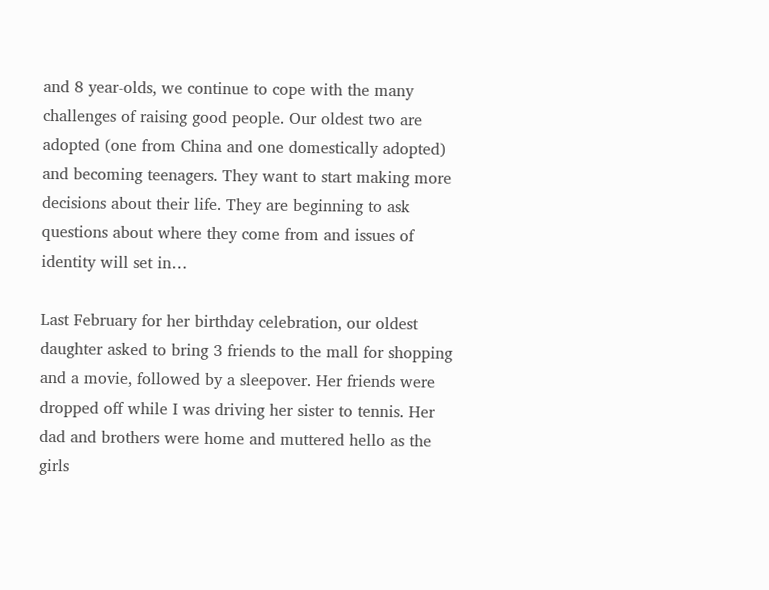and 8 year-olds, we continue to cope with the many challenges of raising good people. Our oldest two are adopted (one from China and one domestically adopted) and becoming teenagers. They want to start making more decisions about their life. They are beginning to ask questions about where they come from and issues of identity will set in…

Last February for her birthday celebration, our oldest daughter asked to bring 3 friends to the mall for shopping and a movie, followed by a sleepover. Her friends were dropped off while I was driving her sister to tennis. Her dad and brothers were home and muttered hello as the girls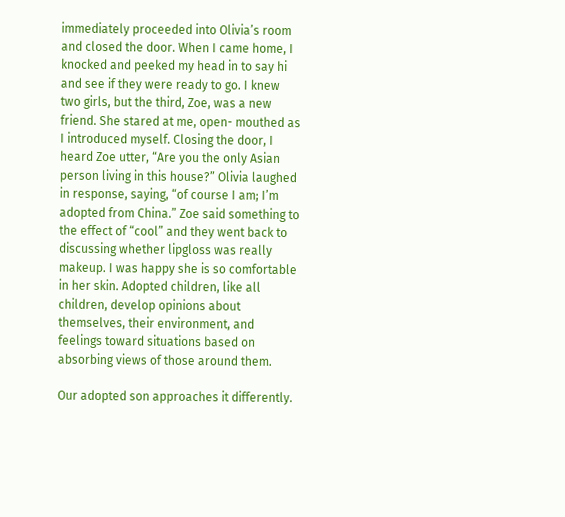immediately proceeded into Olivia’s room and closed the door. When I came home, I knocked and peeked my head in to say hi and see if they were ready to go. I knew two girls, but the third, Zoe, was a new friend. She stared at me, open- mouthed as I introduced myself. Closing the door, I heard Zoe utter, “Are you the only Asian person living in this house?” Olivia laughed in response, saying, “of course I am; I’m adopted from China.” Zoe said something to the effect of “cool” and they went back to discussing whether lipgloss was really makeup. I was happy she is so comfortable in her skin. Adopted children, like all children, develop opinions about themselves, their environment, and feelings toward situations based on absorbing views of those around them.

Our adopted son approaches it differently.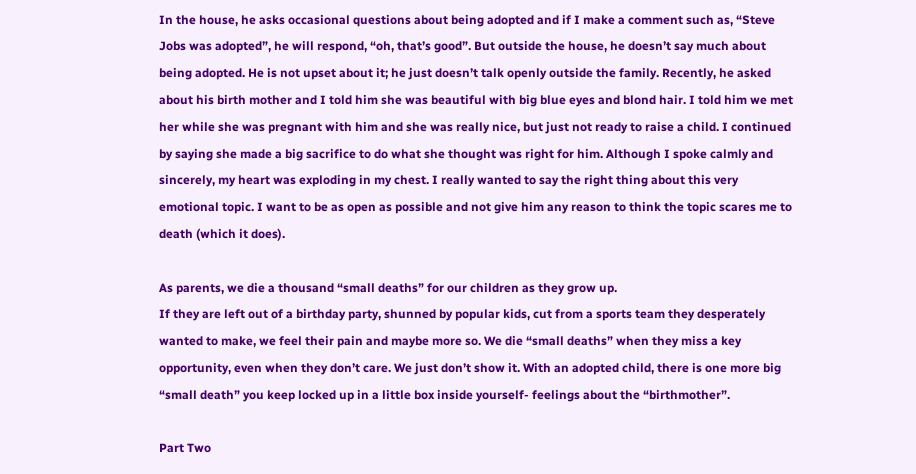In the house, he asks occasional questions about being adopted and if I make a comment such as, “Steve Jobs was adopted”, he will respond, “oh, that’s good”. But outside the house, he doesn’t say much about being adopted. He is not upset about it; he just doesn’t talk openly outside the family. Recently, he asked about his birth mother and I told him she was beautiful with big blue eyes and blond hair. I told him we met her while she was pregnant with him and she was really nice, but just not ready to raise a child. I continued by saying she made a big sacrifice to do what she thought was right for him. Although I spoke calmly and sincerely, my heart was exploding in my chest. I really wanted to say the right thing about this very emotional topic. I want to be as open as possible and not give him any reason to think the topic scares me to death (which it does).

As parents, we die a thousand “small deaths” for our children as they grow up.
If they are left out of a birthday party, shunned by popular kids, cut from a sports team they desperately wanted to make, we feel their pain and maybe more so. We die “small deaths” when they miss a key opportunity, even when they don’t care. We just don’t show it. With an adopted child, there is one more big “small death” you keep locked up in a little box inside yourself- feelings about the “birthmother”.

Part Two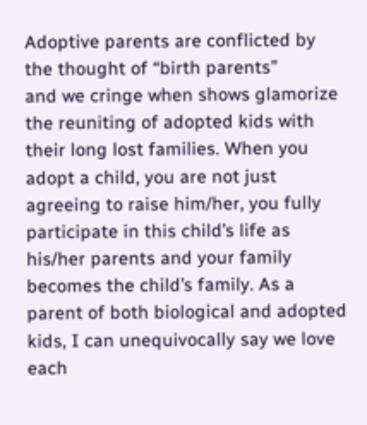Adoptive parents are conflicted by the thought of “birth parents”
and we cringe when shows glamorize the reuniting of adopted kids with their long lost families. When you adopt a child, you are not just agreeing to raise him/her, you fully participate in this child’s life as his/her parents and your family becomes the child’s family. As a parent of both biological and adopted kids, I can unequivocally say we love each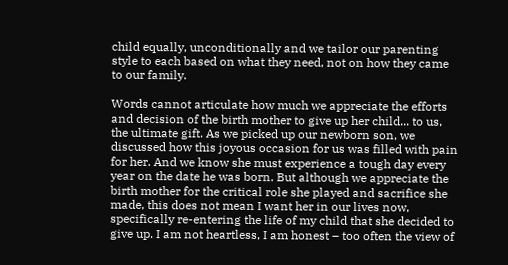child equally, unconditionally and we tailor our parenting style to each based on what they need, not on how they came to our family.

Words cannot articulate how much we appreciate the efforts and decision of the birth mother to give up her child... to us, the ultimate gift. As we picked up our newborn son, we discussed how this joyous occasion for us was filled with pain for her. And we know she must experience a tough day every year on the date he was born. But although we appreciate the birth mother for the critical role she played and sacrifice she made, this does not mean I want her in our lives now, specifically re-entering the life of my child that she decided to give up. I am not heartless, I am honest – too often the view of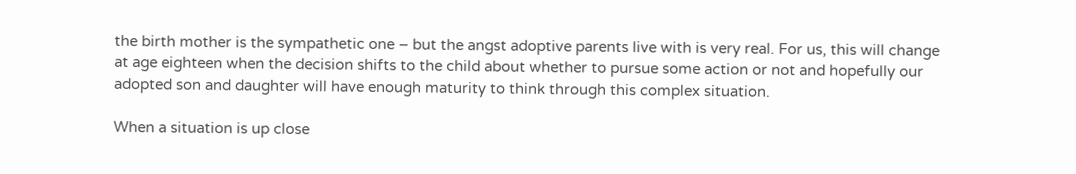the birth mother is the sympathetic one – but the angst adoptive parents live with is very real. For us, this will change at age eighteen when the decision shifts to the child about whether to pursue some action or not and hopefully our adopted son and daughter will have enough maturity to think through this complex situation.

When a situation is up close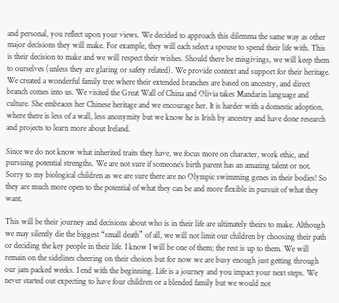and personal, you reflect upon your views. We decided to approach this dilemma the same way as other major decisions they will make. For example, they will each select a spouse to spend their life with. This is their decision to make and we will respect their wishes. Should there be misgivings, we will keep them to ourselves (unless they are glaring or safety related). We provide context and support for their heritage. We created a wonderful family tree where their extended branches are based on ancestry, and direct branch comes into us. We visited the Great Wall of China and Olivia takes Mandarin language and culture. She embraces her Chinese heritage and we encourage her. It is harder with a domestic adoption, where there is less of a wall, less anonymity but we know he is Irish by ancestry and have done research and projects to learn more about Ireland.

Since we do not know what inherited traits they have, we focus more on character, work ethic, and pursuing potential strengths. We are not sure if someone’s birth parent has an amazing talent or not. Sorry to my biological children as we are sure there are no Olympic swimming genes in their bodies! So they are much more open to the potential of what they can be and more flexible in pursuit of what they want.

This will be their journey and decisions about who is in their life are ultimately theirs to make. Although we may silently die the biggest “small death” of all, we will not limit our children by choosing their path or deciding the key people in their life. I know I will be one of them; the rest is up to them. We will remain on the sidelines cheering on their choices but for now we are busy enough just getting through our jam packed weeks. I end with the beginning. Life is a journey and you impact your next steps. We never started out expecting to have four children or a blended family but we would not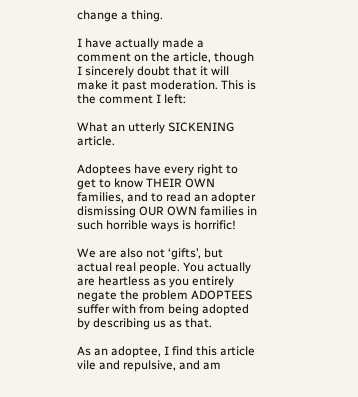change a thing.

I have actually made a comment on the article, though I sincerely doubt that it will make it past moderation. This is the comment I left:

What an utterly SICKENING article.

Adoptees have every right to get to know THEIR OWN families, and to read an adopter dismissing OUR OWN families in such horrible ways is horrific!

We are also not ‘gifts’, but actual real people. You actually are heartless as you entirely negate the problem ADOPTEES suffer with from being adopted by describing us as that.

As an adoptee, I find this article vile and repulsive, and am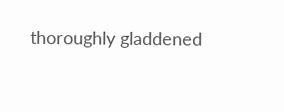thoroughly gladdened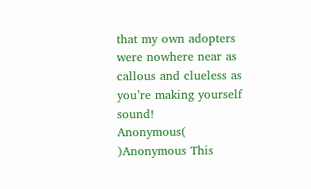that my own adopters were nowhere near as callous and clueless as you’re making yourself sound!
Anonymous( )Anonymous This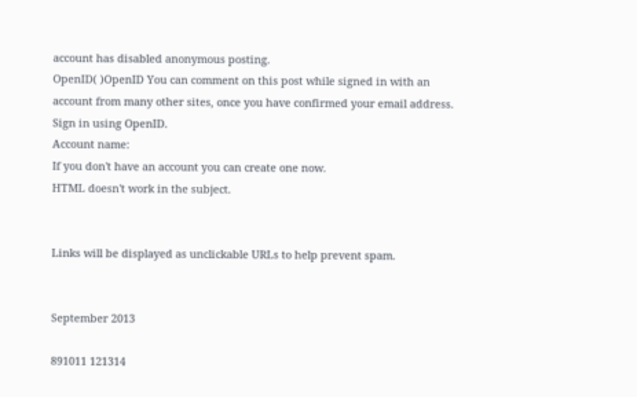account has disabled anonymous posting.
OpenID( )OpenID You can comment on this post while signed in with an account from many other sites, once you have confirmed your email address. Sign in using OpenID.
Account name:
If you don't have an account you can create one now.
HTML doesn't work in the subject.


Links will be displayed as unclickable URLs to help prevent spam.


September 2013

891011 121314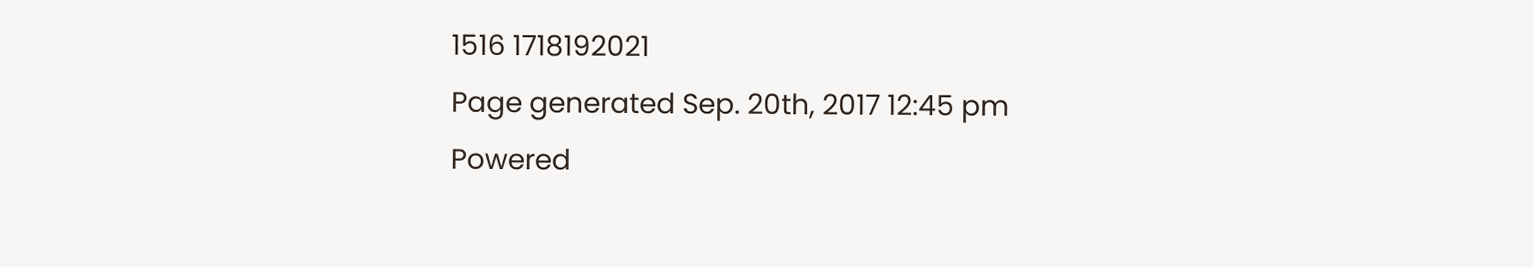1516 1718192021
Page generated Sep. 20th, 2017 12:45 pm
Powered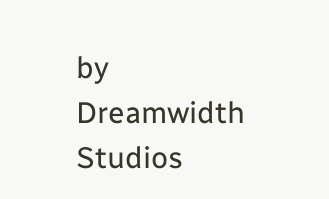by Dreamwidth Studios